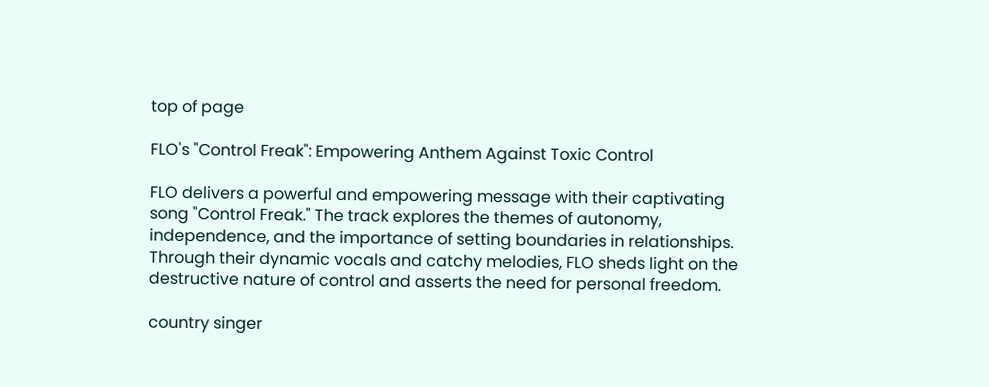top of page

FLO's "Control Freak": Empowering Anthem Against Toxic Control

FLO delivers a powerful and empowering message with their captivating song "Control Freak." The track explores the themes of autonomy, independence, and the importance of setting boundaries in relationships. Through their dynamic vocals and catchy melodies, FLO sheds light on the destructive nature of control and asserts the need for personal freedom.

country singer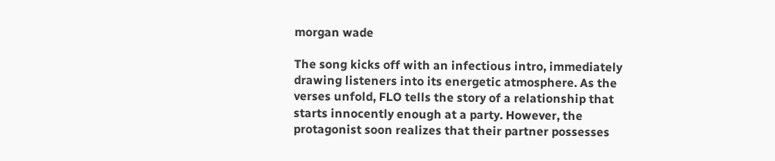morgan wade

The song kicks off with an infectious intro, immediately drawing listeners into its energetic atmosphere. As the verses unfold, FLO tells the story of a relationship that starts innocently enough at a party. However, the protagonist soon realizes that their partner possesses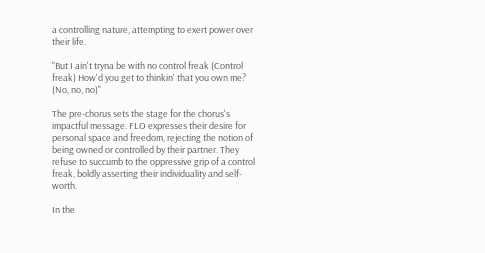a controlling nature, attempting to exert power over their life.

"But I ain't tryna be with no control freak (Control freak) How'd you get to thinkin' that you own me? (No, no, no)"

The pre-chorus sets the stage for the chorus's impactful message. FLO expresses their desire for personal space and freedom, rejecting the notion of being owned or controlled by their partner. They refuse to succumb to the oppressive grip of a control freak, boldly asserting their individuality and self-worth.

In the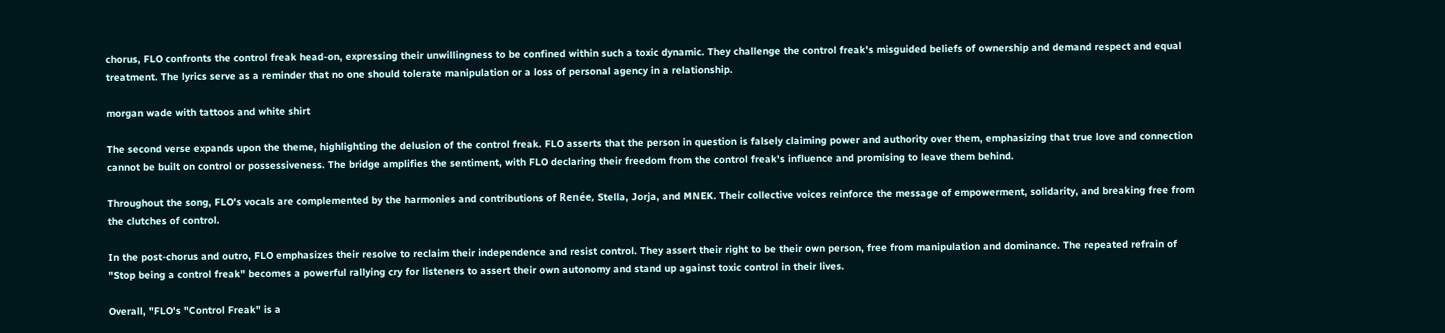chorus, FLO confronts the control freak head-on, expressing their unwillingness to be confined within such a toxic dynamic. They challenge the control freak's misguided beliefs of ownership and demand respect and equal treatment. The lyrics serve as a reminder that no one should tolerate manipulation or a loss of personal agency in a relationship.

morgan wade with tattoos and white shirt

The second verse expands upon the theme, highlighting the delusion of the control freak. FLO asserts that the person in question is falsely claiming power and authority over them, emphasizing that true love and connection cannot be built on control or possessiveness. The bridge amplifies the sentiment, with FLO declaring their freedom from the control freak's influence and promising to leave them behind.

Throughout the song, FLO's vocals are complemented by the harmonies and contributions of Renée, Stella, Jorja, and MNEK. Their collective voices reinforce the message of empowerment, solidarity, and breaking free from the clutches of control.

In the post-chorus and outro, FLO emphasizes their resolve to reclaim their independence and resist control. They assert their right to be their own person, free from manipulation and dominance. The repeated refrain of "Stop being a control freak" becomes a powerful rallying cry for listeners to assert their own autonomy and stand up against toxic control in their lives.

Overall, "FLO's "Control Freak" is a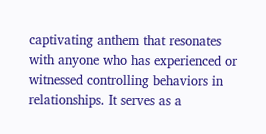captivating anthem that resonates with anyone who has experienced or witnessed controlling behaviors in relationships. It serves as a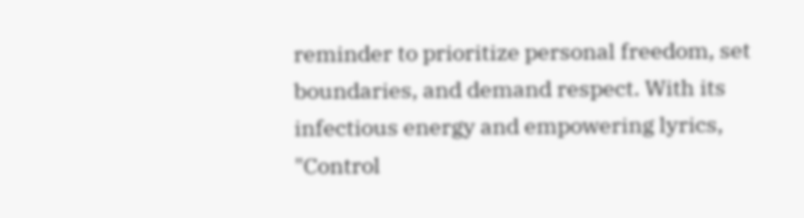reminder to prioritize personal freedom, set boundaries, and demand respect. With its infectious energy and empowering lyrics, "Control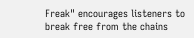Freak" encourages listeners to break free from the chains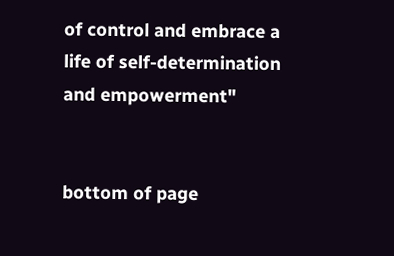of control and embrace a life of self-determination and empowerment"


bottom of page